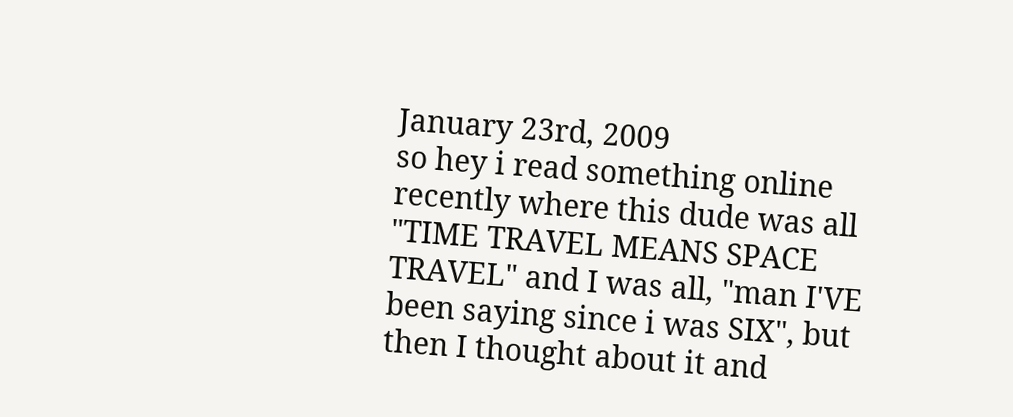January 23rd, 2009
so hey i read something online recently where this dude was all "TIME TRAVEL MEANS SPACE TRAVEL" and I was all, "man I'VE been saying since i was SIX", but then I thought about it and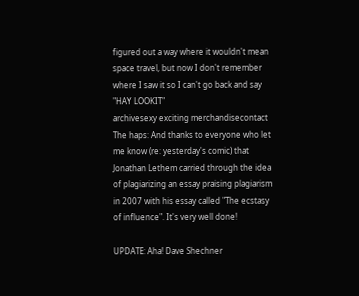figured out a way where it wouldn't mean space travel, but now I don't remember where I saw it so I can't go back and say "HAY LOOKIT"
archivesexy exciting merchandisecontact
The haps: And thanks to everyone who let me know (re: yesterday's comic) that Jonathan Lethem carried through the idea of plagiarizing an essay praising plagiarism in 2007 with his essay called "The ecstasy of influence". It's very well done!

UPDATE: Aha! Dave Shechner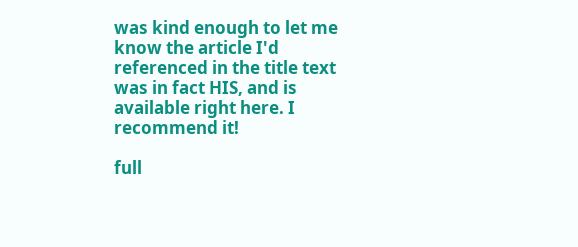was kind enough to let me know the article I'd referenced in the title text was in fact HIS, and is available right here. I recommend it!

full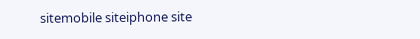sitemobile siteiphone site